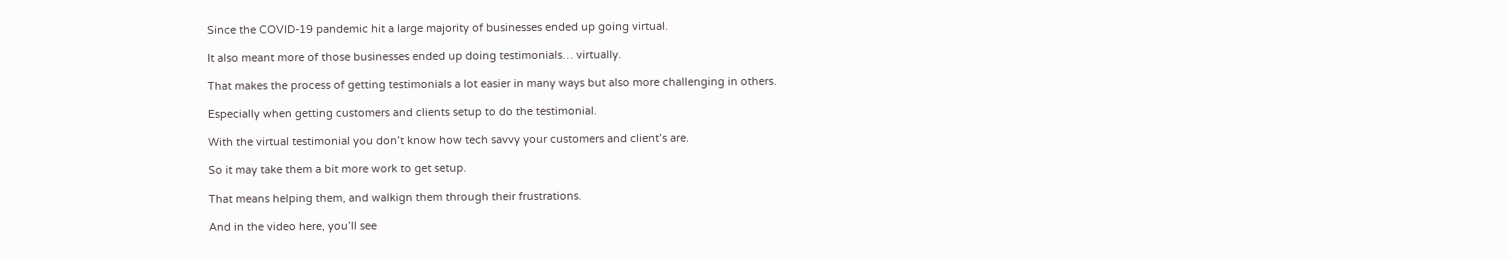Since the COVID-19 pandemic hit a large majority of businesses ended up going virtual.

It also meant more of those businesses ended up doing testimonials… virtually.

That makes the process of getting testimonials a lot easier in many ways but also more challenging in others.

Especially when getting customers and clients setup to do the testimonial.

With the virtual testimonial you don’t know how tech savvy your customers and client’s are.

So it may take them a bit more work to get setup.

That means helping them, and walkign them through their frustrations.

And in the video here, you’ll see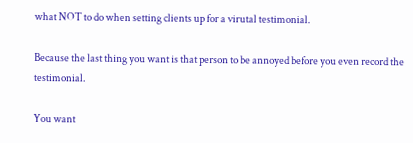what NOT to do when setting clients up for a virutal testimonial.

Because the last thing you want is that person to be annoyed before you even record the testimonial.

You want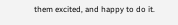them excited, and happy to do it.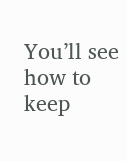You’ll see how to keep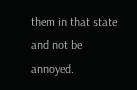them in that state and not be annoyed.